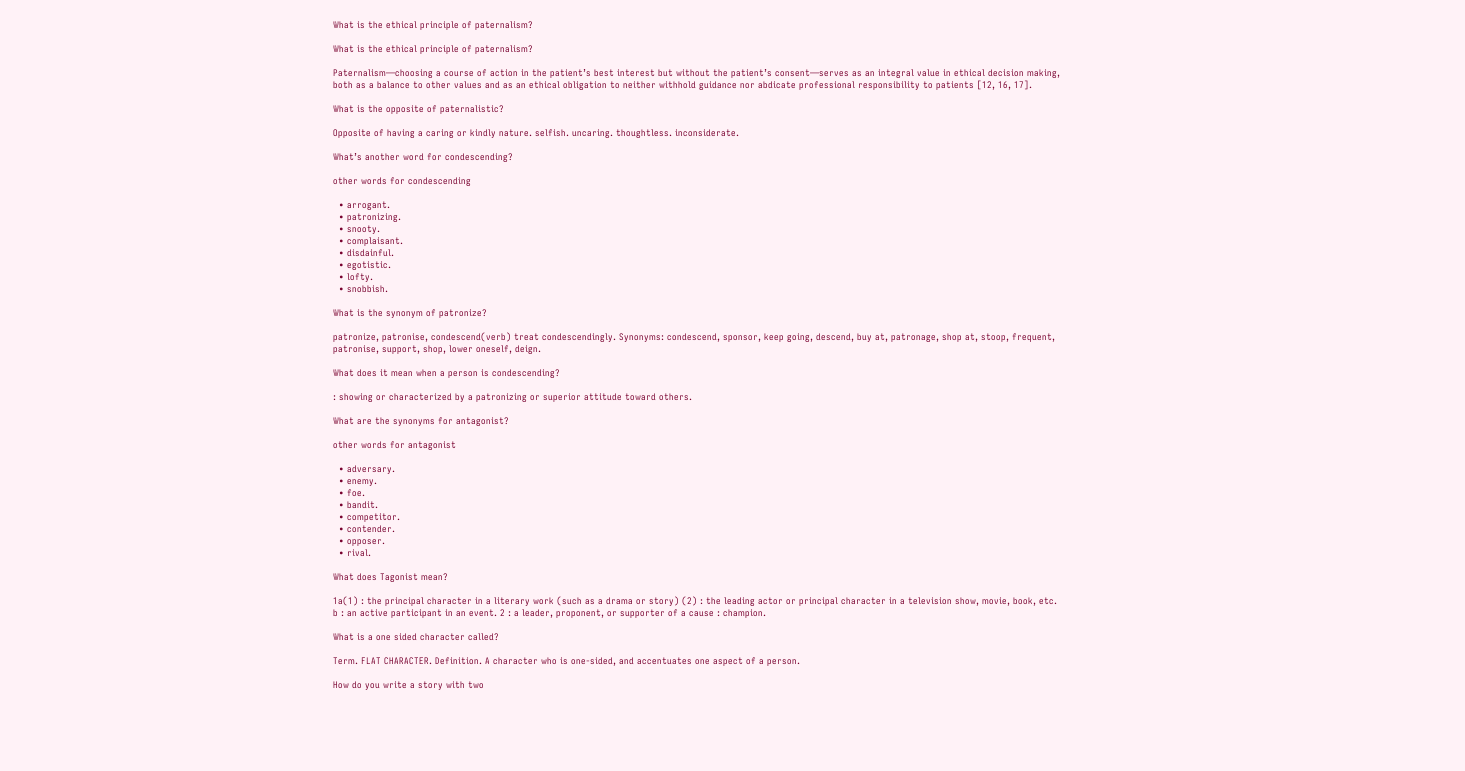What is the ethical principle of paternalism?

What is the ethical principle of paternalism?

Paternalism—choosing a course of action in the patient’s best interest but without the patient’s consent—serves as an integral value in ethical decision making, both as a balance to other values and as an ethical obligation to neither withhold guidance nor abdicate professional responsibility to patients [12, 16, 17].

What is the opposite of paternalistic?

Opposite of having a caring or kindly nature. selfish. uncaring. thoughtless. inconsiderate.

What’s another word for condescending?

other words for condescending

  • arrogant.
  • patronizing.
  • snooty.
  • complaisant.
  • disdainful.
  • egotistic.
  • lofty.
  • snobbish.

What is the synonym of patronize?

patronize, patronise, condescend(verb) treat condescendingly. Synonyms: condescend, sponsor, keep going, descend, buy at, patronage, shop at, stoop, frequent, patronise, support, shop, lower oneself, deign.

What does it mean when a person is condescending?

: showing or characterized by a patronizing or superior attitude toward others.

What are the synonyms for antagonist?

other words for antagonist

  • adversary.
  • enemy.
  • foe.
  • bandit.
  • competitor.
  • contender.
  • opposer.
  • rival.

What does Tagonist mean?

1a(1) : the principal character in a literary work (such as a drama or story) (2) : the leading actor or principal character in a television show, movie, book, etc. b : an active participant in an event. 2 : a leader, proponent, or supporter of a cause : champion.

What is a one sided character called?

Term. FLAT CHARACTER. Definition. A character who is one-sided, and accentuates one aspect of a person.

How do you write a story with two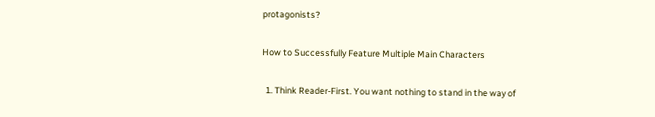protagonists?

How to Successfully Feature Multiple Main Characters

  1. Think Reader-First. You want nothing to stand in the way of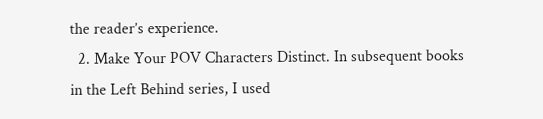the reader’s experience.
  2. Make Your POV Characters Distinct. In subsequent books in the Left Behind series, I used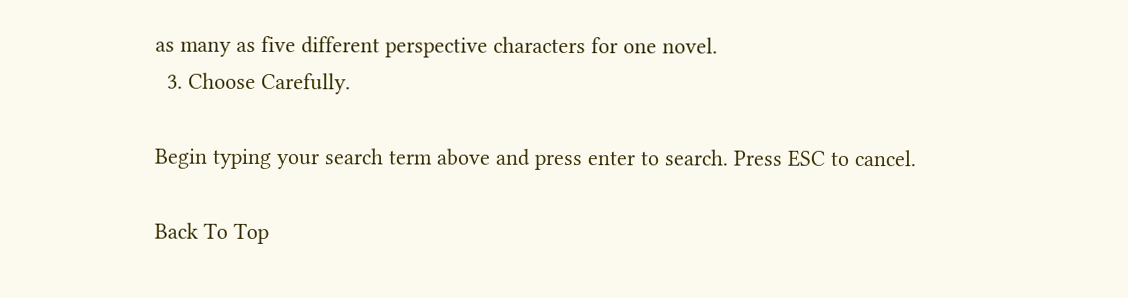as many as five different perspective characters for one novel.
  3. Choose Carefully.

Begin typing your search term above and press enter to search. Press ESC to cancel.

Back To Top